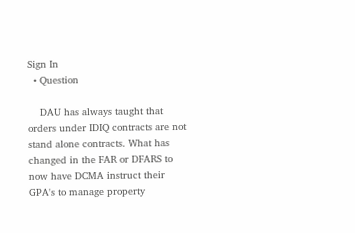Sign In
  • Question

    DAU has always taught that orders under IDIQ contracts are not stand alone contracts. What has changed in the FAR or DFARS to now have DCMA instruct their GPA's to manage property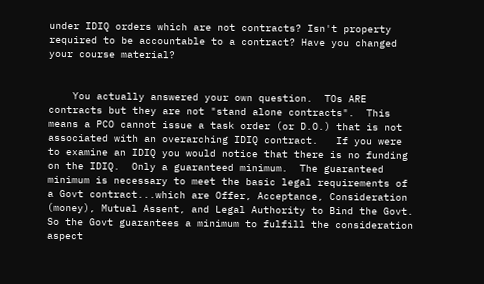under IDIQ orders which are not contracts? Isn't property required to be accountable to a contract? Have you changed your course material?


    You actually answered your own question.  TOs ARE contracts but they are not "stand alone contracts".  This means a PCO cannot issue a task order (or D.O.) that is not associated with an overarching IDIQ contract.   If you were to examine an IDIQ you would notice that there is no funding on the IDIQ.  Only a guaranteed minimum.  The guaranteed minimum is necessary to meet the basic legal requirements of a Govt contract...which are Offer, Acceptance, Consideration (money), Mutual Assent, and Legal Authority to Bind the Govt.  So the Govt guarantees a minimum to fulfill the consideration aspect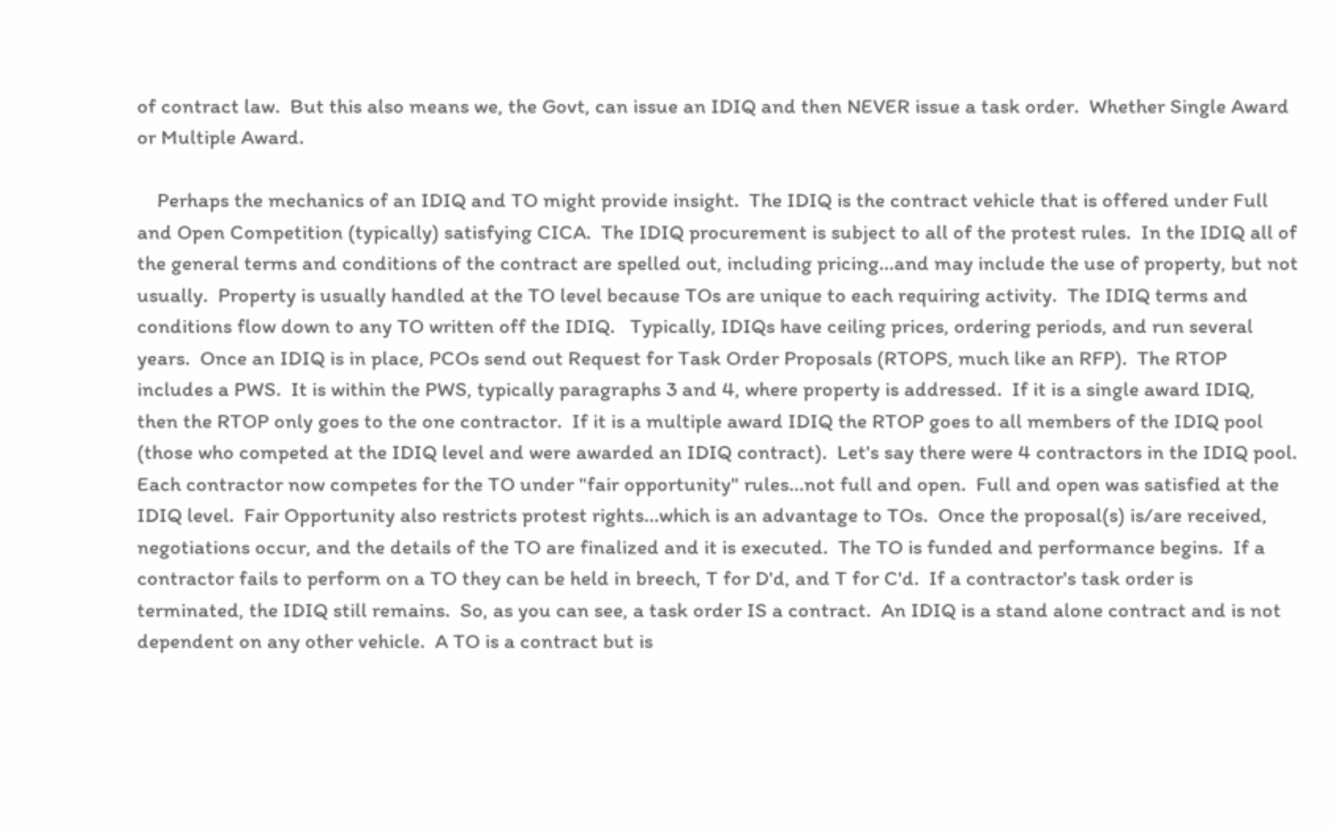of contract law.  But this also means we, the Govt, can issue an IDIQ and then NEVER issue a task order.  Whether Single Award or Multiple Award.

    Perhaps the mechanics of an IDIQ and TO might provide insight.  The IDIQ is the contract vehicle that is offered under Full and Open Competition (typically) satisfying CICA.  The IDIQ procurement is subject to all of the protest rules.  In the IDIQ all of the general terms and conditions of the contract are spelled out, including pricing...and may include the use of property, but not usually.  Property is usually handled at the TO level because TOs are unique to each requiring activity.  The IDIQ terms and conditions flow down to any TO written off the IDIQ.   Typically, IDIQs have ceiling prices, ordering periods, and run several years.  Once an IDIQ is in place, PCOs send out Request for Task Order Proposals (RTOPS, much like an RFP).  The RTOP includes a PWS.  It is within the PWS, typically paragraphs 3 and 4, where property is addressed.  If it is a single award IDIQ, then the RTOP only goes to the one contractor.  If it is a multiple award IDIQ the RTOP goes to all members of the IDIQ pool (those who competed at the IDIQ level and were awarded an IDIQ contract).  Let's say there were 4 contractors in the IDIQ pool.  Each contractor now competes for the TO under "fair opportunity" rules...not full and open.  Full and open was satisfied at the IDIQ level.  Fair Opportunity also restricts protest rights...which is an advantage to TOs.  Once the proposal(s) is/are received, negotiations occur, and the details of the TO are finalized and it is executed.  The TO is funded and performance begins.  If a contractor fails to perform on a TO they can be held in breech, T for D'd, and T for C'd.  If a contractor's task order is terminated, the IDIQ still remains.  So, as you can see, a task order IS a contract.  An IDIQ is a stand alone contract and is not dependent on any other vehicle.  A TO is a contract but is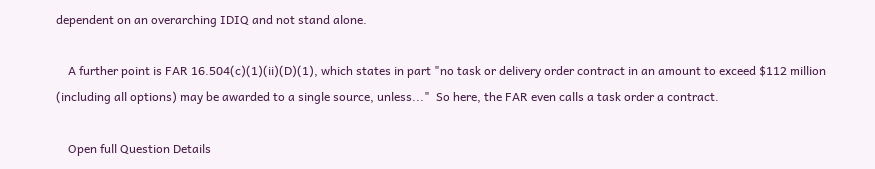dependent on an overarching IDIQ and not stand alone.

    A further point is FAR 16.504(c)(1)(ii)(D)(1), which states in part "no task or delivery order contract in an amount to exceed $112 million (including all options) may be awarded to a single source, unless..."  So here, the FAR even calls a task order a contract.

    Open full Question Details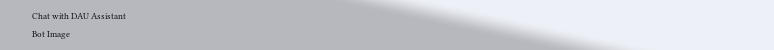Chat with DAU Assistant
Bot Image